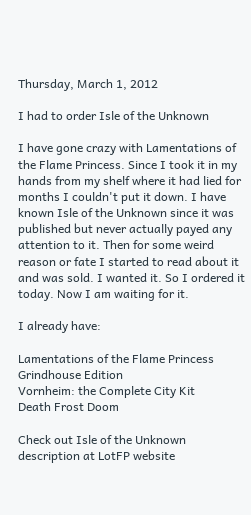Thursday, March 1, 2012

I had to order Isle of the Unknown

I have gone crazy with Lamentations of the Flame Princess. Since I took it in my hands from my shelf where it had lied for months I couldn't put it down. I have known Isle of the Unknown since it was published but never actually payed any attention to it. Then for some weird reason or fate I started to read about it and was sold. I wanted it. So I ordered it today. Now I am waiting for it.

I already have:

Lamentations of the Flame Princess Grindhouse Edition
Vornheim: the Complete City Kit
Death Frost Doom

Check out Isle of the Unknown description at LotFP website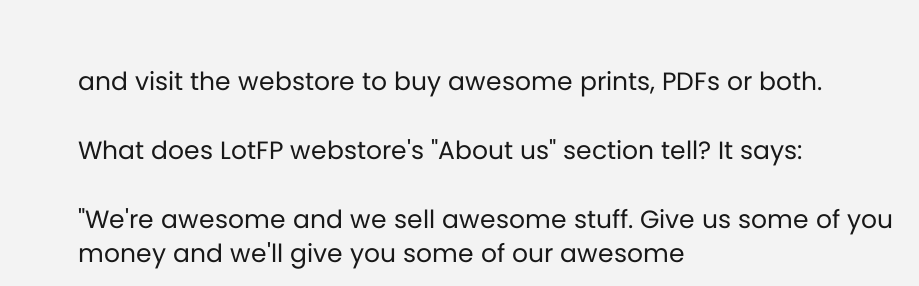and visit the webstore to buy awesome prints, PDFs or both.

What does LotFP webstore's "About us" section tell? It says:

"We're awesome and we sell awesome stuff. Give us some of you money and we'll give you some of our awesome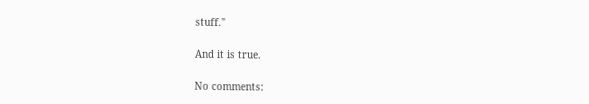stuff."

And it is true.

No comments: